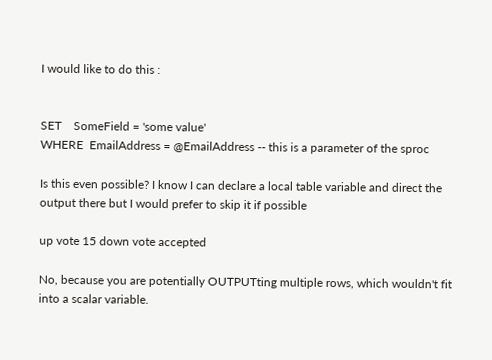I would like to do this :


SET    SomeField = 'some value'
WHERE  EmailAddress = @EmailAddress -- this is a parameter of the sproc

Is this even possible? I know I can declare a local table variable and direct the output there but I would prefer to skip it if possible

up vote 15 down vote accepted

No, because you are potentially OUTPUTting multiple rows, which wouldn't fit into a scalar variable.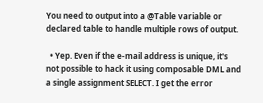You need to output into a @Table variable or declared table to handle multiple rows of output.

  • Yep. Even if the e-mail address is unique, it's not possible to hack it using composable DML and a single assignment SELECT. I get the error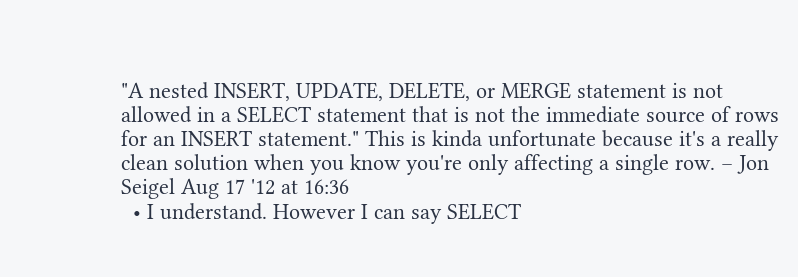"A nested INSERT, UPDATE, DELETE, or MERGE statement is not allowed in a SELECT statement that is not the immediate source of rows for an INSERT statement." This is kinda unfortunate because it's a really clean solution when you know you're only affecting a single row. – Jon Seigel Aug 17 '12 at 16:36
  • I understand. However I can say SELECT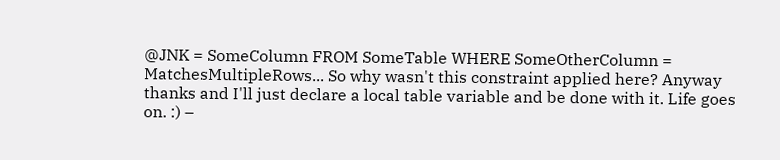@JNK = SomeColumn FROM SomeTable WHERE SomeOtherColumn = MatchesMultipleRows... So why wasn't this constraint applied here? Anyway thanks and I'll just declare a local table variable and be done with it. Life goes on. :) –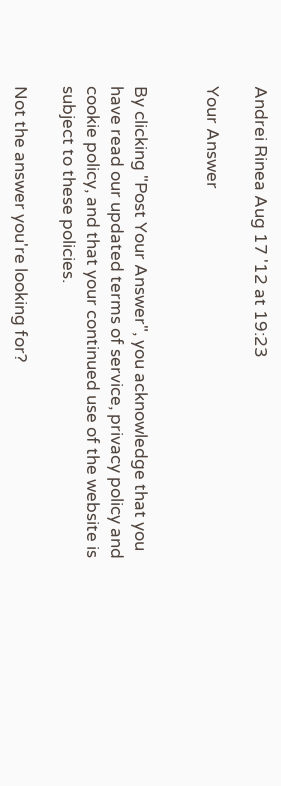Andrei Rinea Aug 17 '12 at 19:23

Your Answer


By clicking "Post Your Answer", you acknowledge that you have read our updated terms of service, privacy policy and cookie policy, and that your continued use of the website is subject to these policies.

Not the answer you're looking for?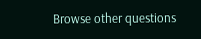Browse other questions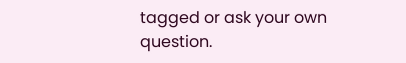tagged or ask your own question.